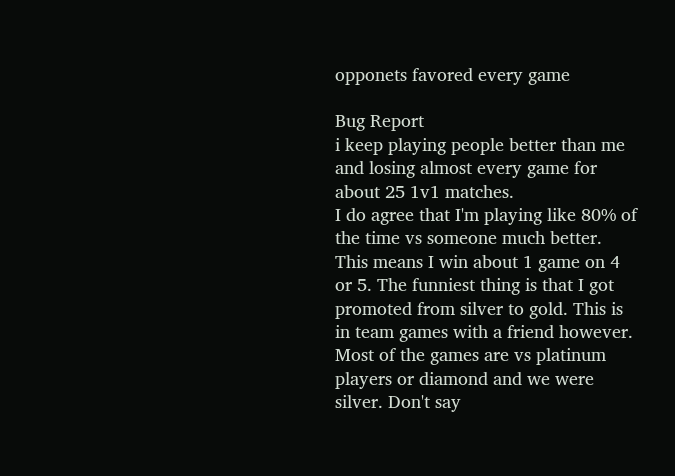opponets favored every game

Bug Report
i keep playing people better than me and losing almost every game for about 25 1v1 matches.
I do agree that I'm playing like 80% of the time vs someone much better. This means I win about 1 game on 4 or 5. The funniest thing is that I got promoted from silver to gold. This is in team games with a friend however. Most of the games are vs platinum players or diamond and we were silver. Don't say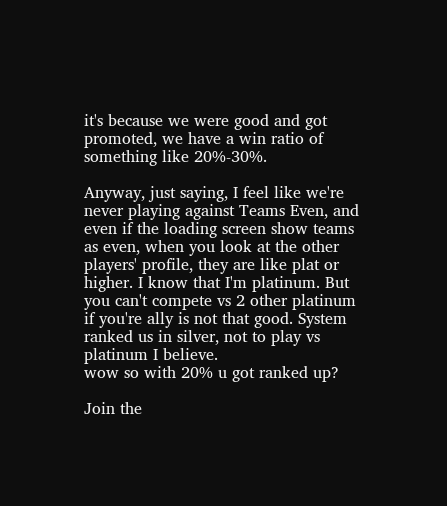it's because we were good and got promoted, we have a win ratio of something like 20%-30%.

Anyway, just saying, I feel like we're never playing against Teams Even, and even if the loading screen show teams as even, when you look at the other players' profile, they are like plat or higher. I know that I'm platinum. But you can't compete vs 2 other platinum if you're ally is not that good. System ranked us in silver, not to play vs platinum I believe.
wow so with 20% u got ranked up?

Join the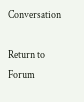Conversation

Return to Forum